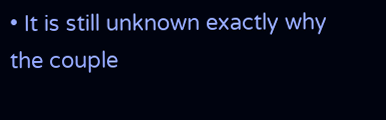• It is still unknown exactly why the couple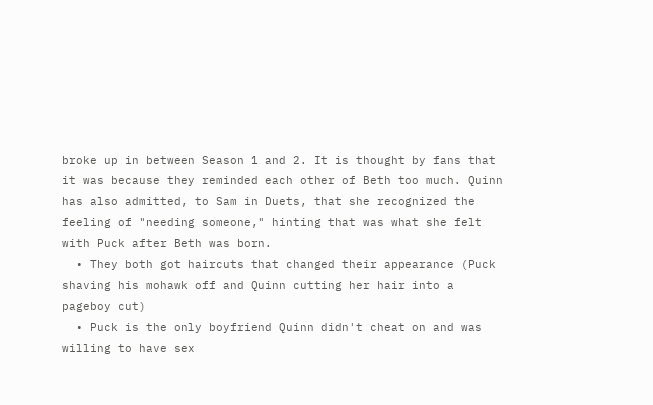broke up in between Season 1 and 2. It is thought by fans that it was because they reminded each other of Beth too much. Quinn has also admitted, to Sam in Duets, that she recognized the feeling of "needing someone," hinting that was what she felt with Puck after Beth was born.
  • They both got haircuts that changed their appearance (Puck shaving his mohawk off and Quinn cutting her hair into a pageboy cut)
  • Puck is the only boyfriend Quinn didn't cheat on and was willing to have sex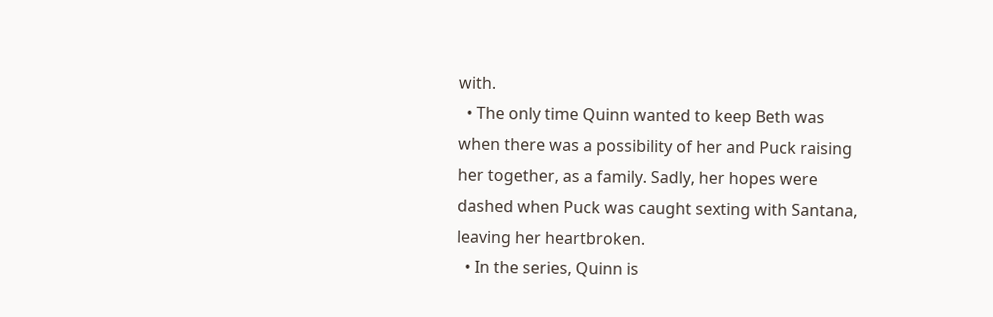with.
  • The only time Quinn wanted to keep Beth was when there was a possibility of her and Puck raising her together, as a family. Sadly, her hopes were dashed when Puck was caught sexting with Santana, leaving her heartbroken.
  • In the series, Quinn is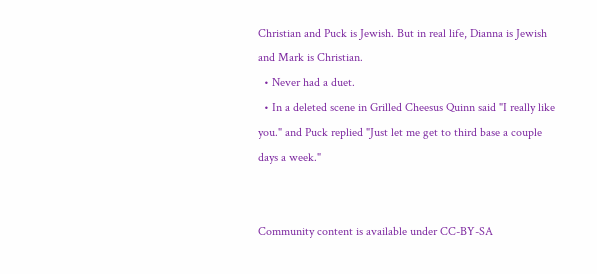Christian and Puck is Jewish. But in real life, Dianna is Jewish and Mark is Christian.
  • Never had a duet.
  • In a deleted scene in Grilled Cheesus Quinn said "I really like you." and Puck replied "Just let me get to third base a couple days a week."


Community content is available under CC-BY-SA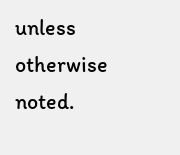unless otherwise noted.